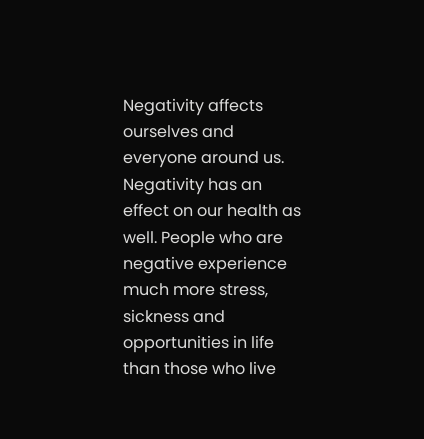Negativity affects ourselves and everyone around us. Negativity has an effect on our health as well. People who are negative experience much more stress, sickness and opportunities in life than those who live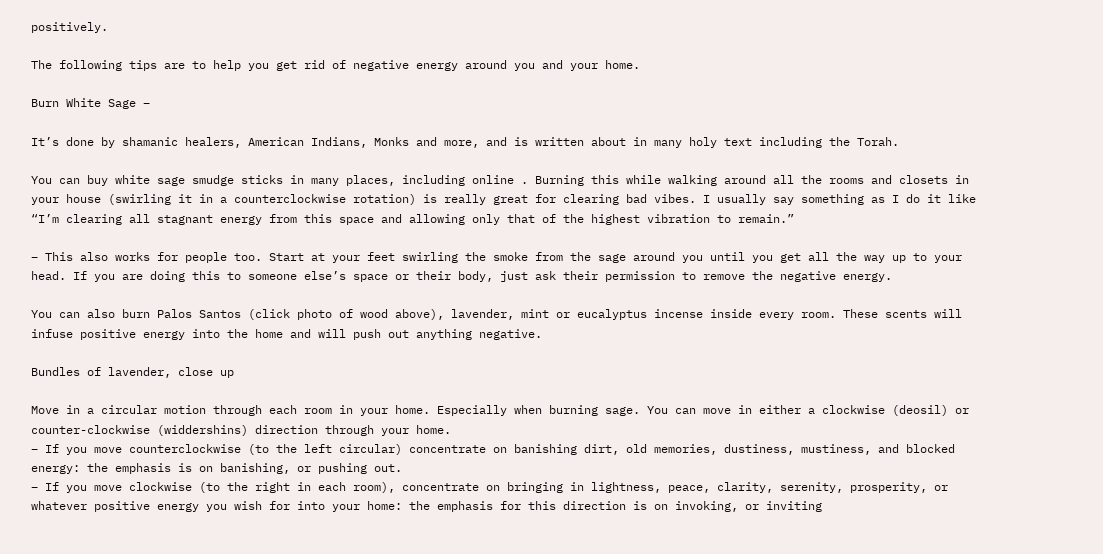positively.

The following tips are to help you get rid of negative energy around you and your home.

Burn White Sage –

It’s done by shamanic healers, American Indians, Monks and more, and is written about in many holy text including the Torah.

You can buy white sage smudge sticks in many places, including online . Burning this while walking around all the rooms and closets in your house (swirling it in a counterclockwise rotation) is really great for clearing bad vibes. I usually say something as I do it like “I’m clearing all stagnant energy from this space and allowing only that of the highest vibration to remain.”

– This also works for people too. Start at your feet swirling the smoke from the sage around you until you get all the way up to your head. If you are doing this to someone else’s space or their body, just ask their permission to remove the negative energy.

You can also burn Palos Santos (click photo of wood above), lavender, mint or eucalyptus incense inside every room. These scents will infuse positive energy into the home and will push out anything negative.

Bundles of lavender, close up

Move in a circular motion through each room in your home. Especially when burning sage. You can move in either a clockwise (deosil) or counter-clockwise (widdershins) direction through your home.
– If you move counterclockwise (to the left circular) concentrate on banishing dirt, old memories, dustiness, mustiness, and blocked energy: the emphasis is on banishing, or pushing out.
– If you move clockwise (to the right in each room), concentrate on bringing in lightness, peace, clarity, serenity, prosperity, or whatever positive energy you wish for into your home: the emphasis for this direction is on invoking, or inviting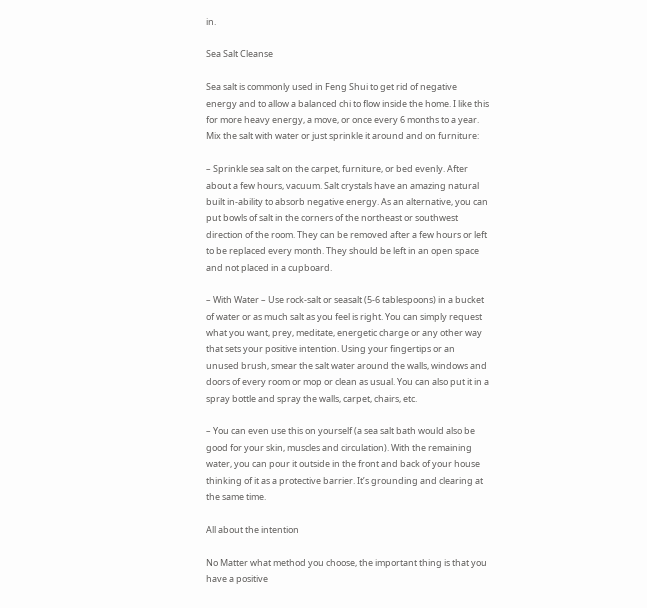in.

Sea Salt Cleanse

Sea salt is commonly used in Feng Shui to get rid of negative energy and to allow a balanced chi to flow inside the home. I like this for more heavy energy, a move, or once every 6 months to a year. Mix the salt with water or just sprinkle it around and on furniture:

– Sprinkle sea salt on the carpet, furniture, or bed evenly. After about a few hours, vacuum. Salt crystals have an amazing natural built in-ability to absorb negative energy. As an alternative, you can put bowls of salt in the corners of the northeast or southwest direction of the room. They can be removed after a few hours or left to be replaced every month. They should be left in an open space and not placed in a cupboard.

– With Water – Use rock-salt or seasalt (5-6 tablespoons) in a bucket of water or as much salt as you feel is right. You can simply request what you want, prey, meditate, energetic charge or any other way that sets your positive intention. Using your fingertips or an unused brush, smear the salt water around the walls, windows and doors of every room or mop or clean as usual. You can also put it in a spray bottle and spray the walls, carpet, chairs, etc.

– You can even use this on yourself (a sea salt bath would also be good for your skin, muscles and circulation). With the remaining water, you can pour it outside in the front and back of your house thinking of it as a protective barrier. It’s grounding and clearing at the same time.

All about the intention

No Matter what method you choose, the important thing is that you have a positive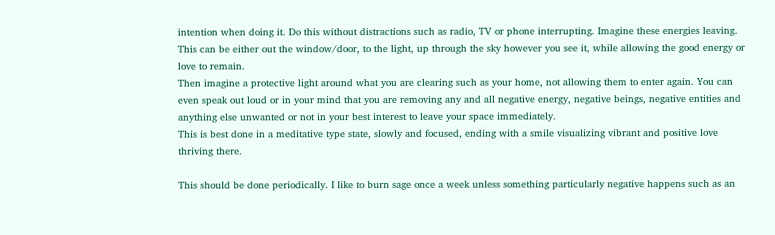intention when doing it. Do this without distractions such as radio, TV or phone interrupting. Imagine these energies leaving. This can be either out the window/door, to the light, up through the sky however you see it, while allowing the good energy or love to remain.
Then imagine a protective light around what you are clearing such as your home, not allowing them to enter again. You can even speak out loud or in your mind that you are removing any and all negative energy, negative beings, negative entities and anything else unwanted or not in your best interest to leave your space immediately.
This is best done in a meditative type state, slowly and focused, ending with a smile visualizing vibrant and positive love thriving there.

This should be done periodically. I like to burn sage once a week unless something particularly negative happens such as an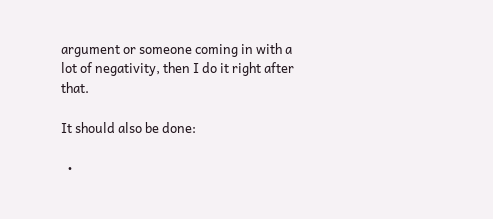argument or someone coming in with a lot of negativity, then I do it right after that.

It should also be done:

  •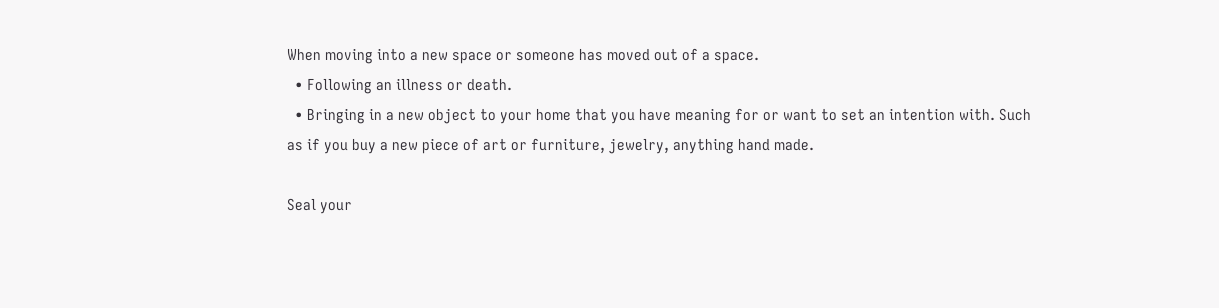When moving into a new space or someone has moved out of a space.
  • Following an illness or death.
  • Bringing in a new object to your home that you have meaning for or want to set an intention with. Such as if you buy a new piece of art or furniture, jewelry, anything hand made.

Seal your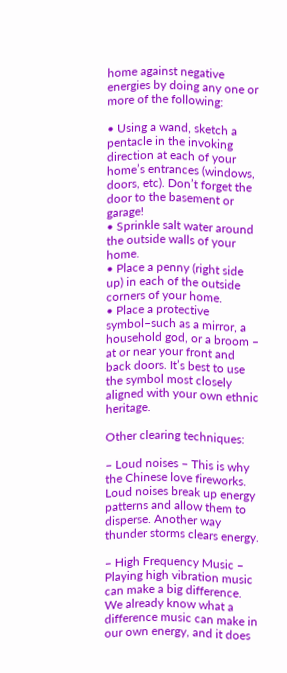home against negative energies by doing any one or more of the following:

• Using a wand, sketch a pentacle in the invoking direction at each of your home’s entrances (windows, doors, etc). Don’t forget the door to the basement or garage!
• Sprinkle salt water around the outside walls of your home.
• Place a penny (right side up) in each of the outside corners of your home.
• Place a protective symbol–such as a mirror, a household god, or a broom – at or near your front and back doors. It’s best to use the symbol most closely aligned with your own ethnic heritage.

Other clearing techniques:

– Loud noises – This is why the Chinese love fireworks. Loud noises break up energy patterns and allow them to disperse. Another way thunder storms clears energy.

– High Frequency Music – Playing high vibration music can make a big difference. We already know what a difference music can make in our own energy, and it does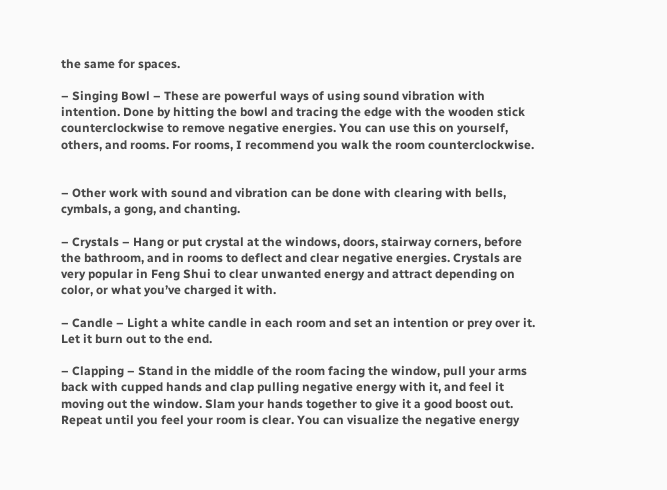the same for spaces.

– Singing Bowl – These are powerful ways of using sound vibration with intention. Done by hitting the bowl and tracing the edge with the wooden stick counterclockwise to remove negative energies. You can use this on yourself, others, and rooms. For rooms, I recommend you walk the room counterclockwise.


– Other work with sound and vibration can be done with clearing with bells, cymbals, a gong, and chanting.

– Crystals – Hang or put crystal at the windows, doors, stairway corners, before the bathroom, and in rooms to deflect and clear negative energies. Crystals are very popular in Feng Shui to clear unwanted energy and attract depending on color, or what you’ve charged it with.

– Candle – Light a white candle in each room and set an intention or prey over it. Let it burn out to the end.

– Clapping – Stand in the middle of the room facing the window, pull your arms back with cupped hands and clap pulling negative energy with it, and feel it moving out the window. Slam your hands together to give it a good boost out. Repeat until you feel your room is clear. You can visualize the negative energy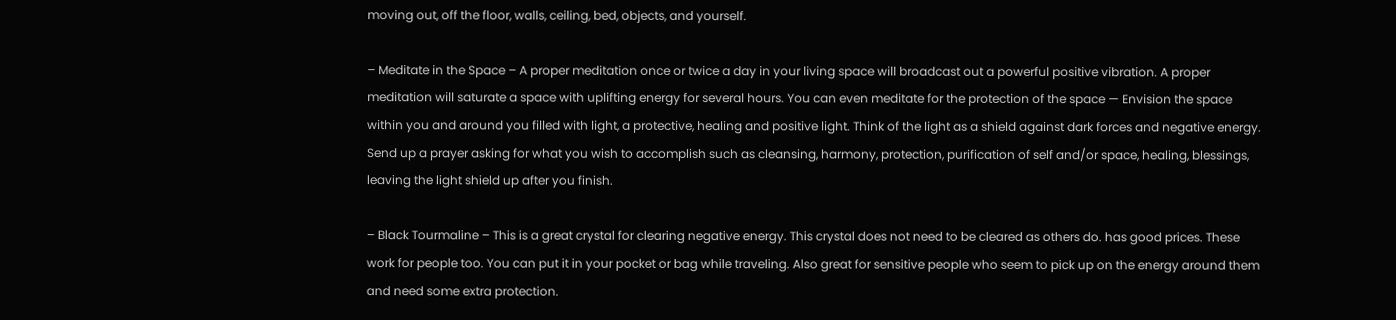moving out, off the floor, walls, ceiling, bed, objects, and yourself.

– Meditate in the Space – A proper meditation once or twice a day in your living space will broadcast out a powerful positive vibration. A proper meditation will saturate a space with uplifting energy for several hours. You can even meditate for the protection of the space — Envision the space within you and around you filled with light, a protective, healing and positive light. Think of the light as a shield against dark forces and negative energy. Send up a prayer asking for what you wish to accomplish such as cleansing, harmony, protection, purification of self and/or space, healing, blessings, leaving the light shield up after you finish.

– Black Tourmaline – This is a great crystal for clearing negative energy. This crystal does not need to be cleared as others do. has good prices. These work for people too. You can put it in your pocket or bag while traveling. Also great for sensitive people who seem to pick up on the energy around them and need some extra protection.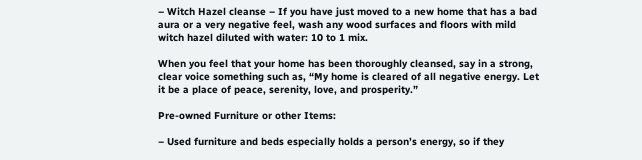– Witch Hazel cleanse – If you have just moved to a new home that has a bad aura or a very negative feel, wash any wood surfaces and floors with mild witch hazel diluted with water: 10 to 1 mix.

When you feel that your home has been thoroughly cleansed, say in a strong, clear voice something such as, “My home is cleared of all negative energy. Let it be a place of peace, serenity, love, and prosperity.”

Pre-owned Furniture or other Items:

– Used furniture and beds especially holds a person’s energy, so if they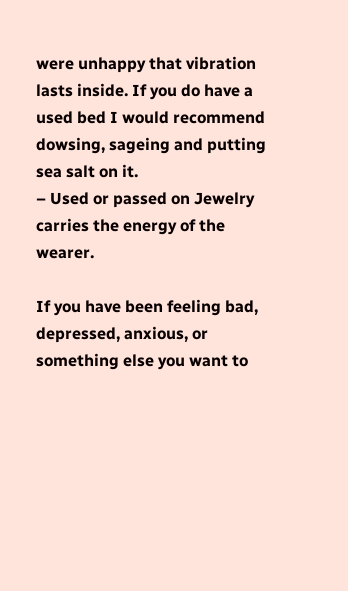were unhappy that vibration lasts inside. If you do have a used bed I would recommend dowsing, sageing and putting sea salt on it.
– Used or passed on Jewelry carries the energy of the wearer.

If you have been feeling bad, depressed, anxious, or something else you want to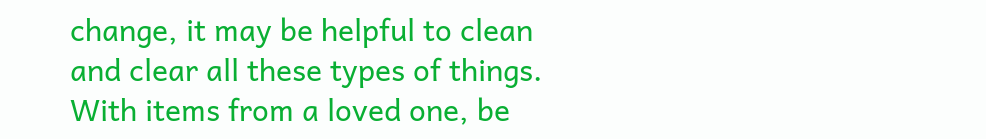change, it may be helpful to clean and clear all these types of things. With items from a loved one, be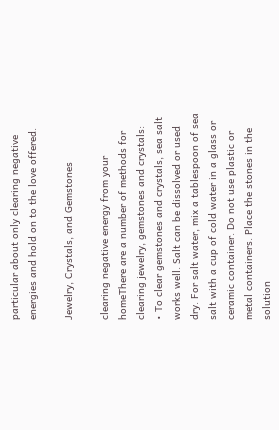particular about only clearing negative energies and hold on to the love offered.

Jewelry, Crystals, and Gemstones

clearing negative energy from your homeThere are a number of methods for clearing jewelry, gemstones and crystals:
• To clear gemstones and crystals, sea salt works well. Salt can be dissolved or used dry. For salt water, mix a tablespoon of sea salt with a cup of cold water in a glass or ceramic container. Do not use plastic or metal containers. Place the stones in the solution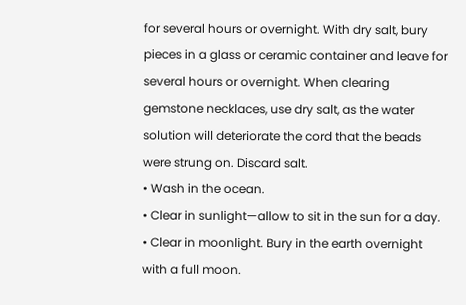for several hours or overnight. With dry salt, bury pieces in a glass or ceramic container and leave for several hours or overnight. When clearing gemstone necklaces, use dry salt, as the water solution will deteriorate the cord that the beads were strung on. Discard salt.
• Wash in the ocean.
• Clear in sunlight—allow to sit in the sun for a day.
• Clear in moonlight. Bury in the earth overnight with a full moon.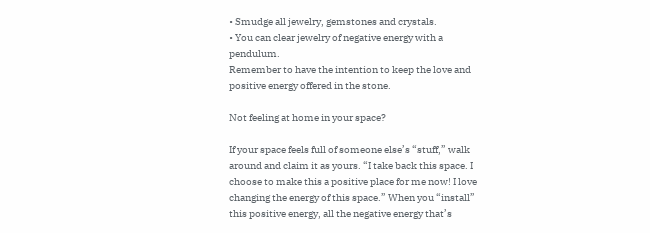• Smudge all jewelry, gemstones and crystals.
• You can clear jewelry of negative energy with a pendulum.
Remember to have the intention to keep the love and positive energy offered in the stone.

Not feeling at home in your space?

If your space feels full of someone else’s “stuff,” walk around and claim it as yours. “I take back this space. I choose to make this a positive place for me now! I love changing the energy of this space.” When you “install” this positive energy, all the negative energy that’s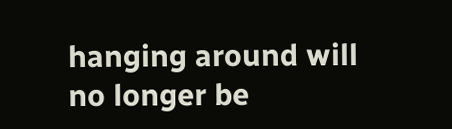hanging around will no longer be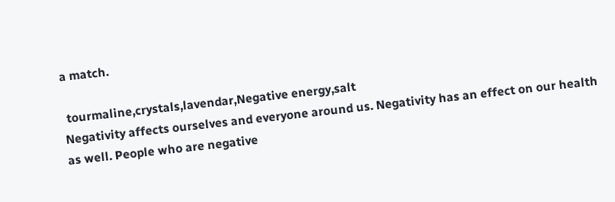a match.

 tourmaline,crystals,lavendar,Negative energy,salt
Negativity affects ourselves and everyone around us. Negativity has an effect on our health as well. People who are negative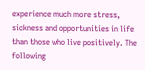experience much more stress, sickness and opportunities in life than those who live positively. The following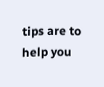tips are to help you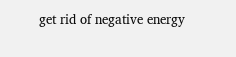get rid of negative energy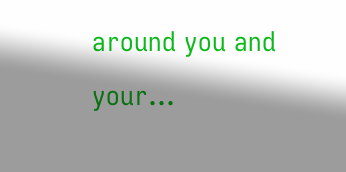around you and your...